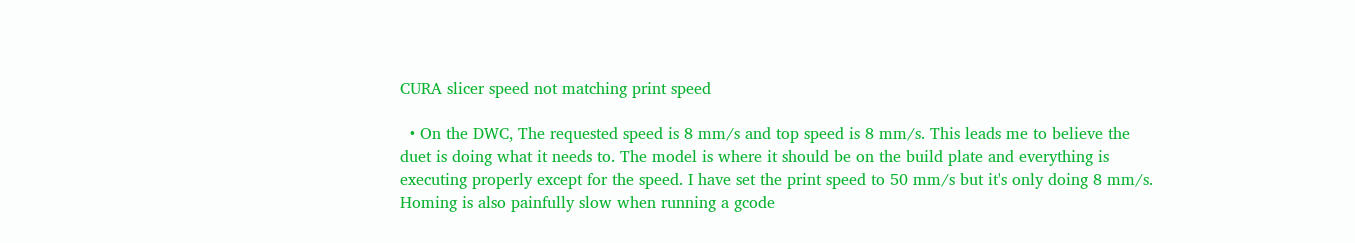CURA slicer speed not matching print speed

  • On the DWC, The requested speed is 8 mm/s and top speed is 8 mm/s. This leads me to believe the duet is doing what it needs to. The model is where it should be on the build plate and everything is executing properly except for the speed. I have set the print speed to 50 mm/s but it's only doing 8 mm/s. Homing is also painfully slow when running a gcode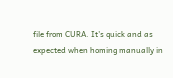file from CURA. It's quick and as expected when homing manually in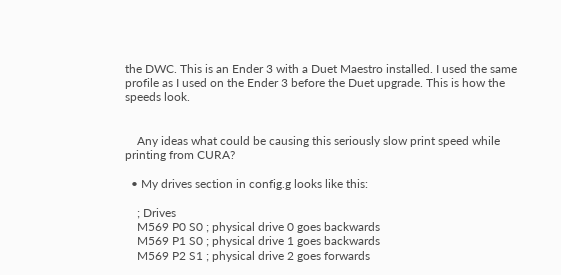the DWC. This is an Ender 3 with a Duet Maestro installed. I used the same profile as I used on the Ender 3 before the Duet upgrade. This is how the speeds look.


    Any ideas what could be causing this seriously slow print speed while printing from CURA?

  • My drives section in config.g looks like this:

    ; Drives
    M569 P0 S0 ; physical drive 0 goes backwards
    M569 P1 S0 ; physical drive 1 goes backwards
    M569 P2 S1 ; physical drive 2 goes forwards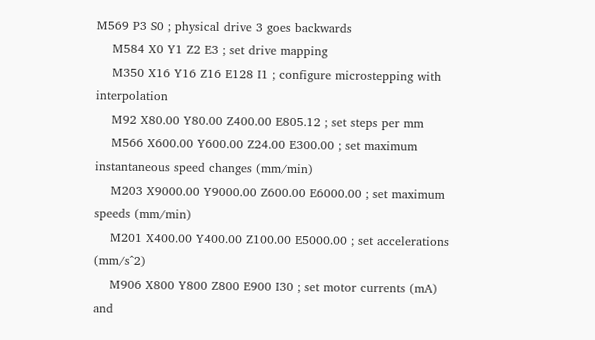M569 P3 S0 ; physical drive 3 goes backwards
    M584 X0 Y1 Z2 E3 ; set drive mapping
    M350 X16 Y16 Z16 E128 I1 ; configure microstepping with interpolation
    M92 X80.00 Y80.00 Z400.00 E805.12 ; set steps per mm
    M566 X600.00 Y600.00 Z24.00 E300.00 ; set maximum instantaneous speed changes (mm/min)
    M203 X9000.00 Y9000.00 Z600.00 E6000.00 ; set maximum speeds (mm/min)
    M201 X400.00 Y400.00 Z100.00 E5000.00 ; set accelerations (mm/s^2)
    M906 X800 Y800 Z800 E900 I30 ; set motor currents (mA) and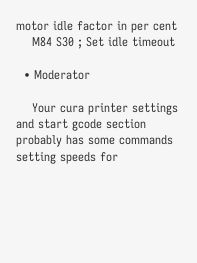motor idle factor in per cent
    M84 S30 ; Set idle timeout

  • Moderator

    Your cura printer settings and start gcode section probably has some commands setting speeds for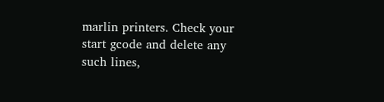marlin printers. Check your start gcode and delete any such lines,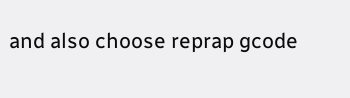and also choose reprap gcode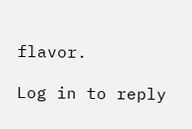flavor.

Log in to reply